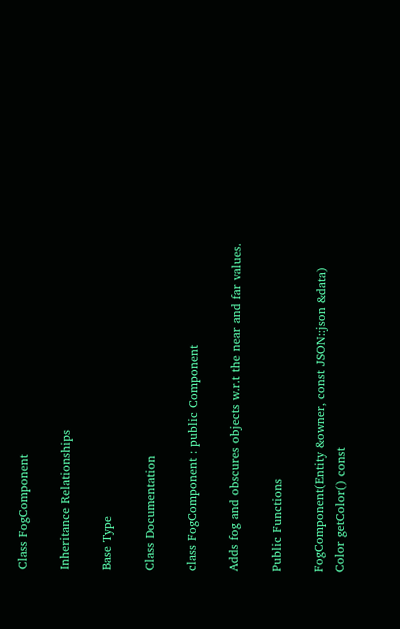Class FogComponent

Inheritance Relationships

Base Type

Class Documentation

class FogComponent : public Component

Adds fog and obscures objects w.r.t the near and far values.

Public Functions

FogComponent(Entity &owner, const JSON::json &data)
Color getColor() const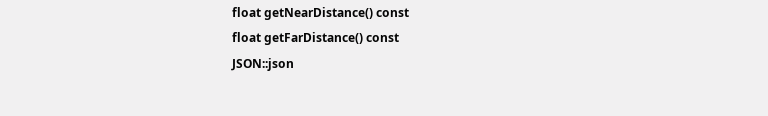float getNearDistance() const
float getFarDistance() const
JSON::json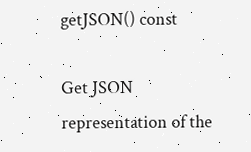getJSON() const

Get JSON representation of the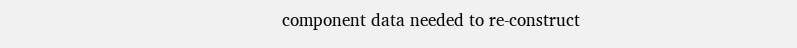component data needed to re-construct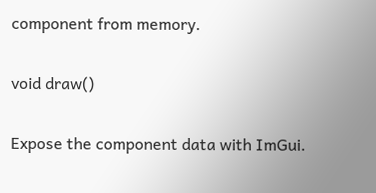component from memory.

void draw()

Expose the component data with ImGui.